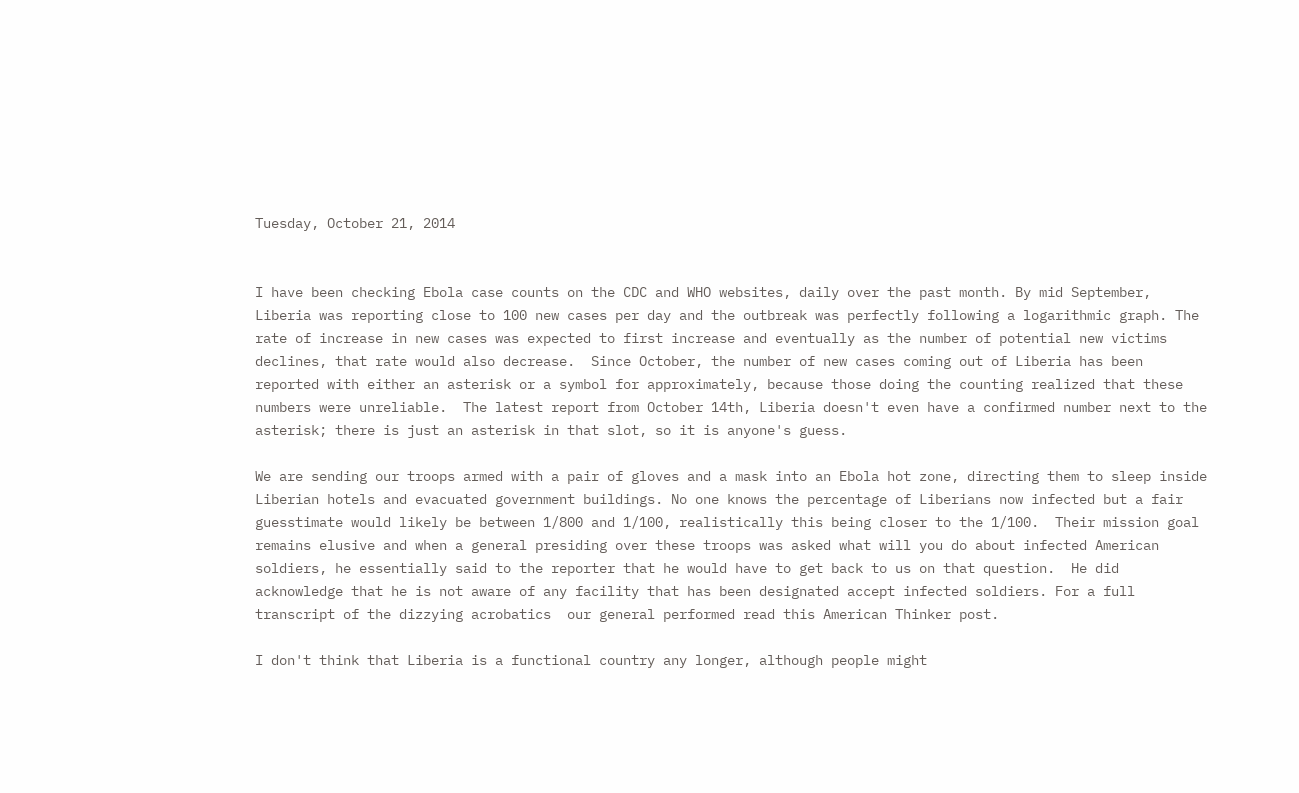Tuesday, October 21, 2014


I have been checking Ebola case counts on the CDC and WHO websites, daily over the past month. By mid September, Liberia was reporting close to 100 new cases per day and the outbreak was perfectly following a logarithmic graph. The rate of increase in new cases was expected to first increase and eventually as the number of potential new victims declines, that rate would also decrease.  Since October, the number of new cases coming out of Liberia has been reported with either an asterisk or a symbol for approximately, because those doing the counting realized that these numbers were unreliable.  The latest report from October 14th, Liberia doesn't even have a confirmed number next to the asterisk; there is just an asterisk in that slot, so it is anyone's guess.

We are sending our troops armed with a pair of gloves and a mask into an Ebola hot zone, directing them to sleep inside Liberian hotels and evacuated government buildings. No one knows the percentage of Liberians now infected but a fair guesstimate would likely be between 1/800 and 1/100, realistically this being closer to the 1/100.  Their mission goal remains elusive and when a general presiding over these troops was asked what will you do about infected American soldiers, he essentially said to the reporter that he would have to get back to us on that question.  He did acknowledge that he is not aware of any facility that has been designated accept infected soldiers. For a full transcript of the dizzying acrobatics  our general performed read this American Thinker post.

I don't think that Liberia is a functional country any longer, although people might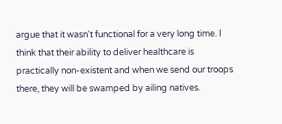argue that it wasn't functional for a very long time. I think that their ability to deliver healthcare is practically non-existent and when we send our troops there, they will be swamped by ailing natives.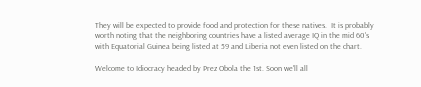They will be expected to provide food and protection for these natives.  It is probably worth noting that the neighboring countries have a listed average IQ in the mid 60's with Equatorial Guinea being listed at 59 and Liberia not even listed on the chart.

Welcome to Idiocracy headed by Prez Obola the 1st. Soon we'll all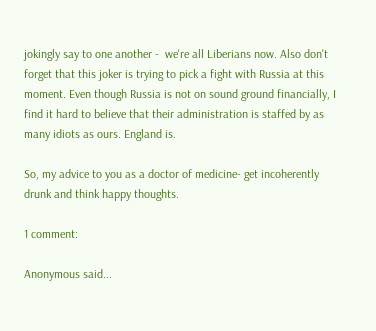jokingly say to one another -  we're all Liberians now. Also don't forget that this joker is trying to pick a fight with Russia at this moment. Even though Russia is not on sound ground financially, I find it hard to believe that their administration is staffed by as many idiots as ours. England is.

So, my advice to you as a doctor of medicine- get incoherently drunk and think happy thoughts.

1 comment:

Anonymous said...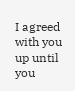I agreed with you up until you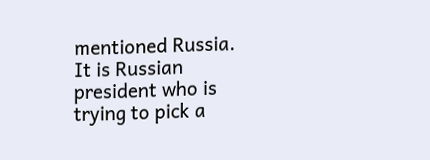mentioned Russia.
It is Russian president who is trying to pick a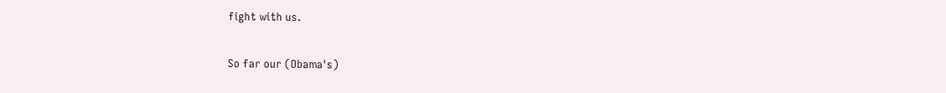fight with us.

So far our (Obama's)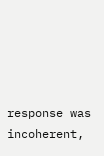response was incoherent,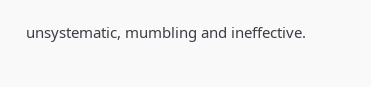unsystematic, mumbling and ineffective.